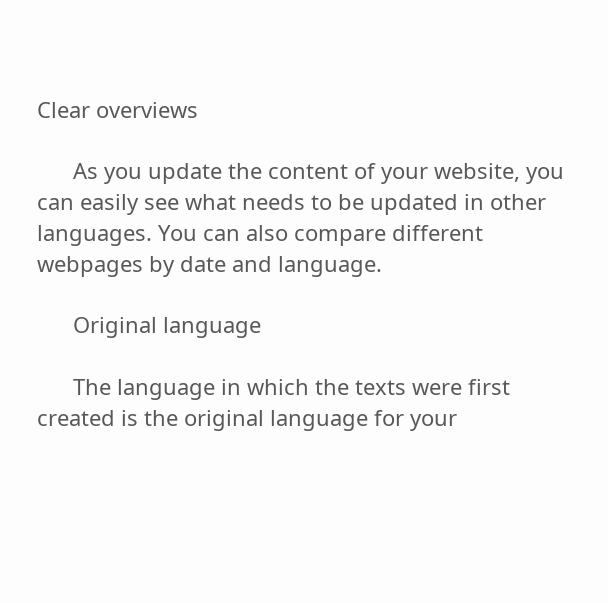Clear overviews

      As you update the content of your website, you can easily see what needs to be updated in other languages. You can also compare different webpages by date and language.

      Original language

      The language in which the texts were first created is the original language for your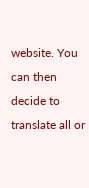website. You can then decide to translate all or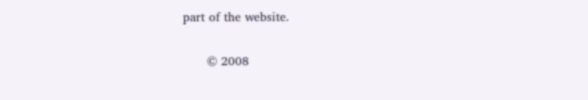part of the website.

      © 2008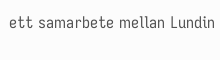ett samarbete mellan Lundin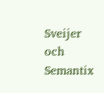Sveijer och Semantix